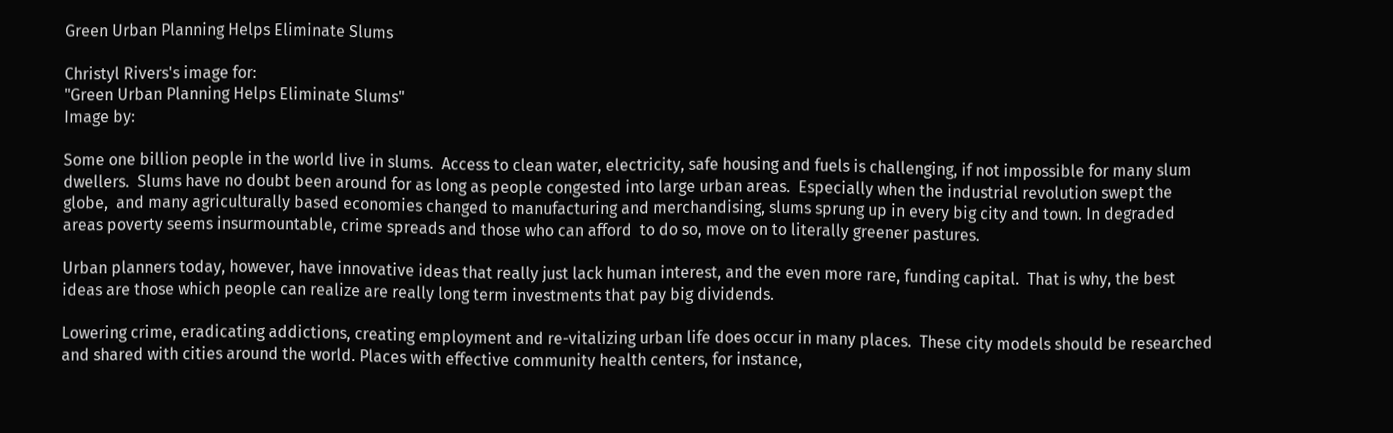Green Urban Planning Helps Eliminate Slums

Christyl Rivers's image for:
"Green Urban Planning Helps Eliminate Slums"
Image by:

Some one billion people in the world live in slums.  Access to clean water, electricity, safe housing and fuels is challenging, if not impossible for many slum dwellers.  Slums have no doubt been around for as long as people congested into large urban areas.  Especially when the industrial revolution swept the globe,  and many agriculturally based economies changed to manufacturing and merchandising, slums sprung up in every big city and town. In degraded areas poverty seems insurmountable, crime spreads and those who can afford  to do so, move on to literally greener pastures.

Urban planners today, however, have innovative ideas that really just lack human interest, and the even more rare, funding capital.  That is why, the best ideas are those which people can realize are really long term investments that pay big dividends.

Lowering crime, eradicating addictions, creating employment and re-vitalizing urban life does occur in many places.  These city models should be researched and shared with cities around the world. Places with effective community health centers, for instance,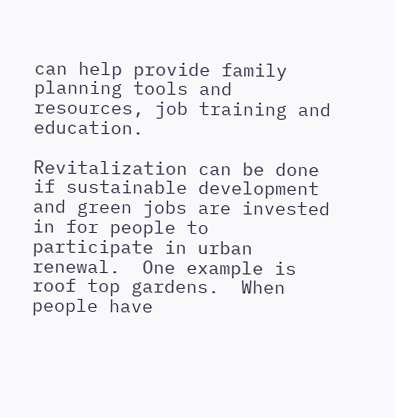can help provide family planning tools and resources, job training and education.

Revitalization can be done if sustainable development and green jobs are invested in for people to participate in urban renewal.  One example is roof top gardens.  When people have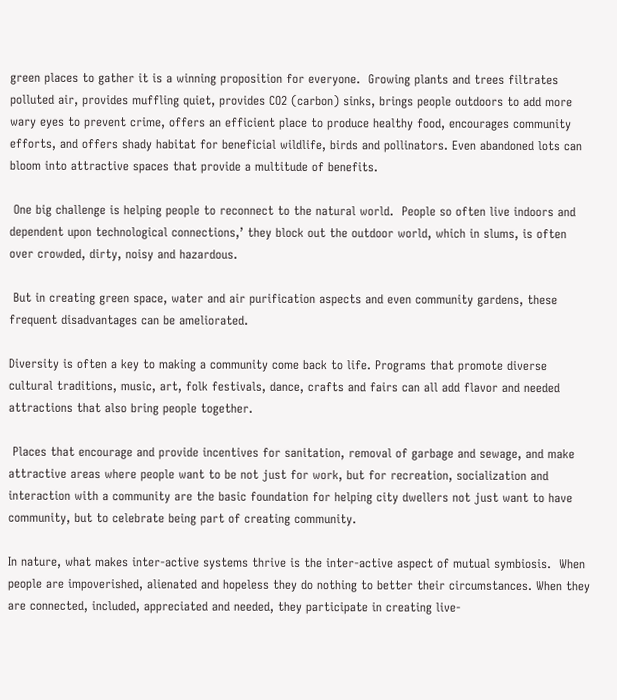green places to gather it is a winning proposition for everyone.  Growing plants and trees filtrates polluted air, provides muffling quiet, provides CO2 (carbon) sinks, brings people outdoors to add more wary eyes to prevent crime, offers an efficient place to produce healthy food, encourages community efforts, and offers shady habitat for beneficial wildlife, birds and pollinators. Even abandoned lots can bloom into attractive spaces that provide a multitude of benefits.

 One big challenge is helping people to reconnect to the natural world.  People so often live indoors and dependent upon technological connections,’ they block out the outdoor world, which in slums, is often over crowded, dirty, noisy and hazardous.

 But in creating green space, water and air purification aspects and even community gardens, these frequent disadvantages can be ameliorated.

Diversity is often a key to making a community come back to life. Programs that promote diverse cultural traditions, music, art, folk festivals, dance, crafts and fairs can all add flavor and needed attractions that also bring people together.

 Places that encourage and provide incentives for sanitation, removal of garbage and sewage, and make attractive areas where people want to be not just for work, but for recreation, socialization and interaction with a community are the basic foundation for helping city dwellers not just want to have community, but to celebrate being part of creating community.

In nature, what makes inter-active systems thrive is the inter-active aspect of mutual symbiosis.  When people are impoverished, alienated and hopeless they do nothing to better their circumstances. When they are connected, included, appreciated and needed, they participate in creating live-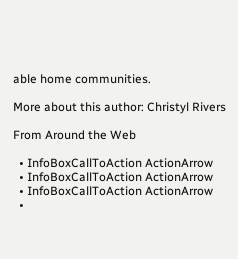able home communities.

More about this author: Christyl Rivers

From Around the Web

  • InfoBoxCallToAction ActionArrow
  • InfoBoxCallToAction ActionArrow
  • InfoBoxCallToAction ActionArrow
  •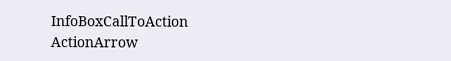InfoBoxCallToAction ActionArrow